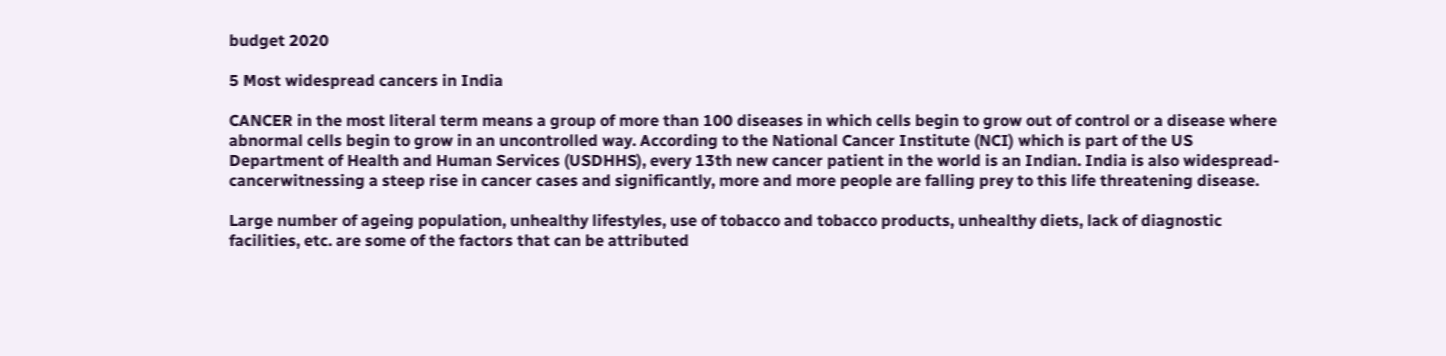budget 2020

5 Most widespread cancers in India

CANCER in the most literal term means a group of more than 100 diseases in which cells begin to grow out of control or a disease where abnormal cells begin to grow in an uncontrolled way. According to the National Cancer Institute (NCI) which is part of the US Department of Health and Human Services (USDHHS), every 13th new cancer patient in the world is an Indian. India is also widespread-cancerwitnessing a steep rise in cancer cases and significantly, more and more people are falling prey to this life threatening disease.

Large number of ageing population, unhealthy lifestyles, use of tobacco and tobacco products, unhealthy diets, lack of diagnostic facilities, etc. are some of the factors that can be attributed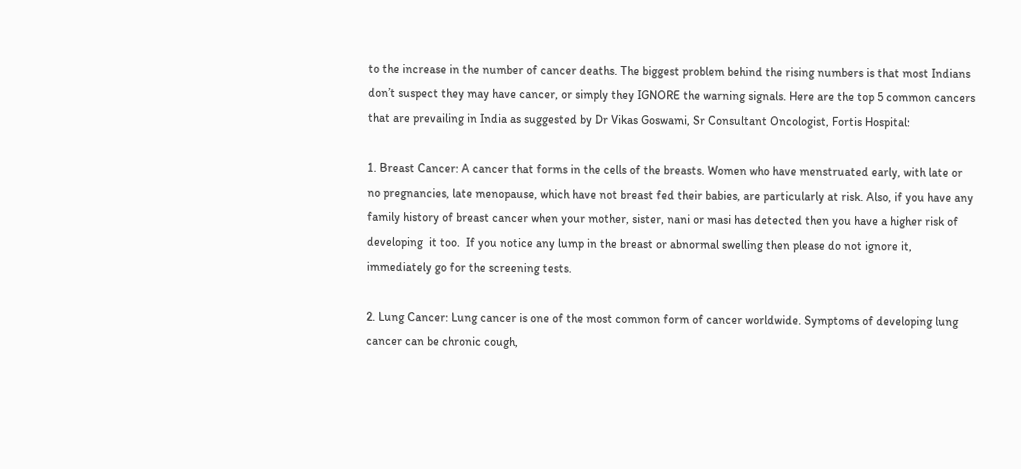to the increase in the number of cancer deaths. The biggest problem behind the rising numbers is that most Indians don’t suspect they may have cancer, or simply they IGNORE the warning signals. Here are the top 5 common cancers that are prevailing in India as suggested by Dr Vikas Goswami, Sr Consultant Oncologist, Fortis Hospital:

1. Breast Cancer: A cancer that forms in the cells of the breasts. Women who have menstruated early, with late or no pregnancies, late menopause, which have not breast fed their babies, are particularly at risk. Also, if you have any family history of breast cancer when your mother, sister, nani or masi has detected then you have a higher risk of developing  it too.  If you notice any lump in the breast or abnormal swelling then please do not ignore it, immediately go for the screening tests.

2. Lung Cancer: Lung cancer is one of the most common form of cancer worldwide. Symptoms of developing lung cancer can be chronic cough,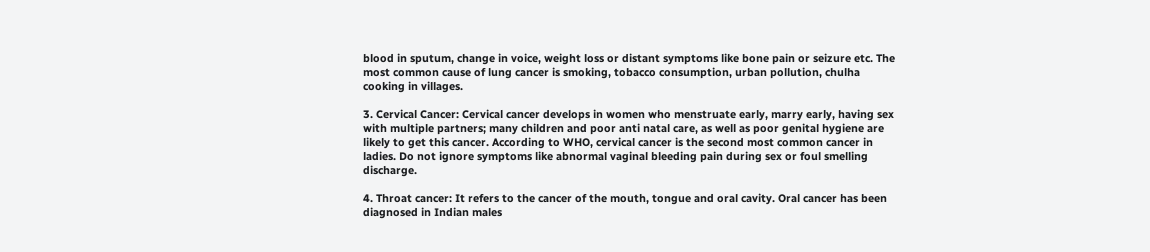blood in sputum, change in voice, weight loss or distant symptoms like bone pain or seizure etc. The most common cause of lung cancer is smoking, tobacco consumption, urban pollution, chulha cooking in villages.

3. Cervical Cancer: Cervical cancer develops in women who menstruate early, marry early, having sex with multiple partners; many children and poor anti natal care, as well as poor genital hygiene are likely to get this cancer. According to WHO, cervical cancer is the second most common cancer in ladies. Do not ignore symptoms like abnormal vaginal bleeding pain during sex or foul smelling discharge.

4. Throat cancer: It refers to the cancer of the mouth, tongue and oral cavity. Oral cancer has been diagnosed in Indian males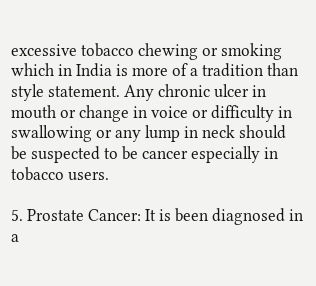excessive tobacco chewing or smoking which in India is more of a tradition than style statement. Any chronic ulcer in mouth or change in voice or difficulty in swallowing or any lump in neck should be suspected to be cancer especially in tobacco users.

5. Prostate Cancer: It is been diagnosed in a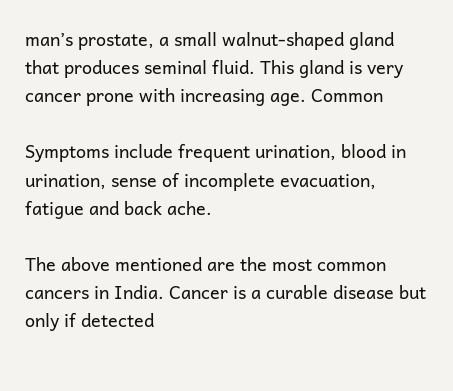man’s prostate, a small walnut-shaped gland that produces seminal fluid. This gland is very cancer prone with increasing age. Common

Symptoms include frequent urination, blood in urination, sense of incomplete evacuation, fatigue and back ache.

The above mentioned are the most common cancers in India. Cancer is a curable disease but only if detected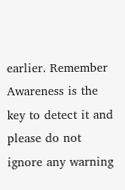earlier. Remember Awareness is the key to detect it and please do not ignore any warning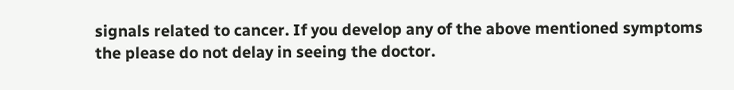signals related to cancer. If you develop any of the above mentioned symptoms the please do not delay in seeing the doctor.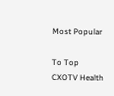Most Popular

To Top
CXOTV Health